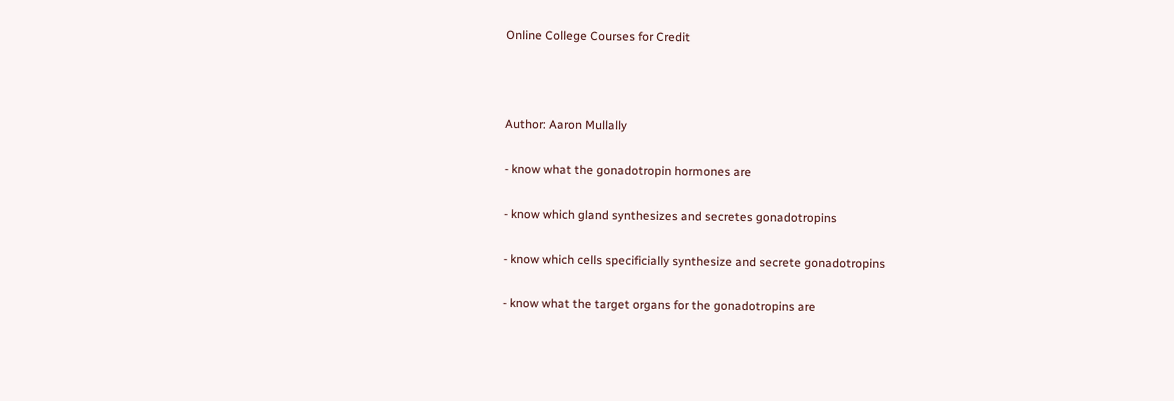Online College Courses for Credit



Author: Aaron Mullally

- know what the gonadotropin hormones are

- know which gland synthesizes and secretes gonadotropins

- know which cells specificially synthesize and secrete gonadotropins

- know what the target organs for the gonadotropins are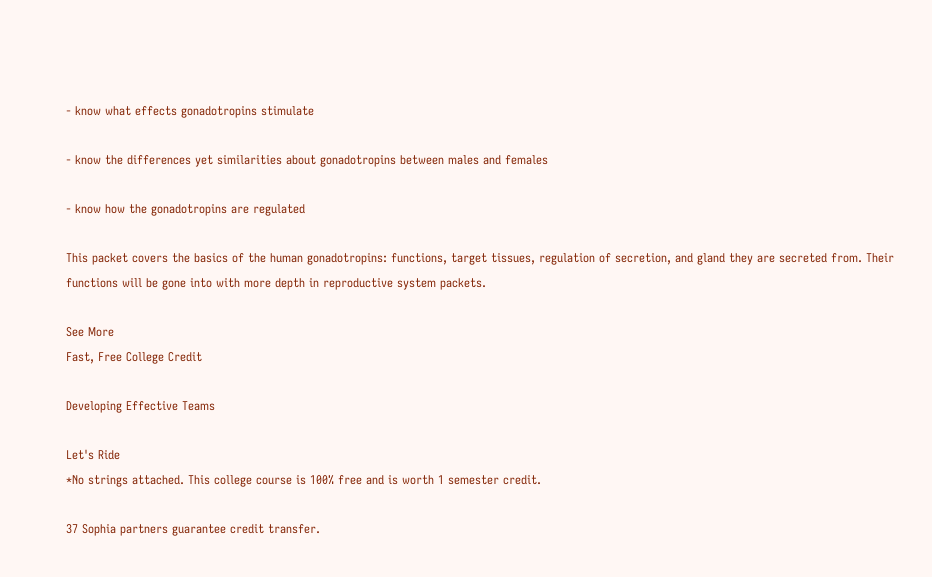- know what effects gonadotropins stimulate

- know the differences yet similarities about gonadotropins between males and females

- know how the gonadotropins are regulated

This packet covers the basics of the human gonadotropins: functions, target tissues, regulation of secretion, and gland they are secreted from. Their functions will be gone into with more depth in reproductive system packets.

See More
Fast, Free College Credit

Developing Effective Teams

Let's Ride
*No strings attached. This college course is 100% free and is worth 1 semester credit.

37 Sophia partners guarantee credit transfer.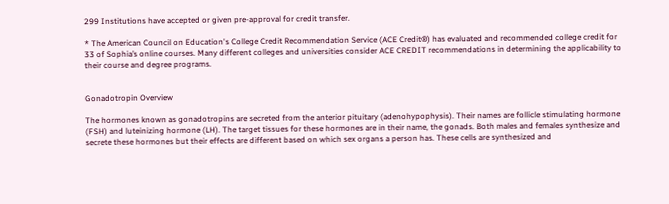299 Institutions have accepted or given pre-approval for credit transfer.

* The American Council on Education's College Credit Recommendation Service (ACE Credit®) has evaluated and recommended college credit for 33 of Sophia’s online courses. Many different colleges and universities consider ACE CREDIT recommendations in determining the applicability to their course and degree programs.


Gonadotropin Overview

The hormones known as gonadotropins are secreted from the anterior pituitary (adenohypophysis). Their names are follicle stimulating hormone (FSH) and luteinizing hormone (LH). The target tissues for these hormones are in their name, the gonads. Both males and females synthesize and secrete these hormones but their effects are different based on which sex organs a person has. These cells are synthesized and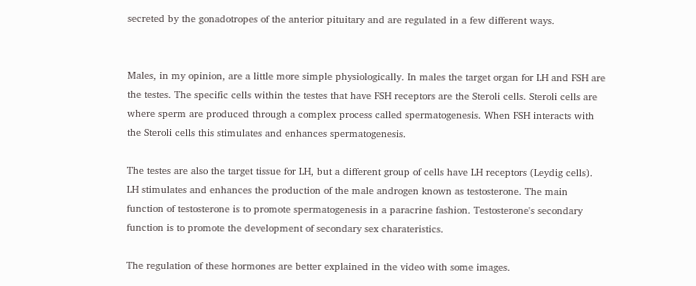secreted by the gonadotropes of the anterior pituitary and are regulated in a few different ways.


Males, in my opinion, are a little more simple physiologically. In males the target organ for LH and FSH are the testes. The specific cells within the testes that have FSH receptors are the Steroli cells. Steroli cells are where sperm are produced through a complex process called spermatogenesis. When FSH interacts with the Steroli cells this stimulates and enhances spermatogenesis.

The testes are also the target tissue for LH, but a different group of cells have LH receptors (Leydig cells). LH stimulates and enhances the production of the male androgen known as testosterone. The main function of testosterone is to promote spermatogenesis in a paracrine fashion. Testosterone's secondary function is to promote the development of secondary sex charateristics.

The regulation of these hormones are better explained in the video with some images.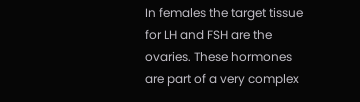In females the target tissue for LH and FSH are the ovaries. These hormones are part of a very complex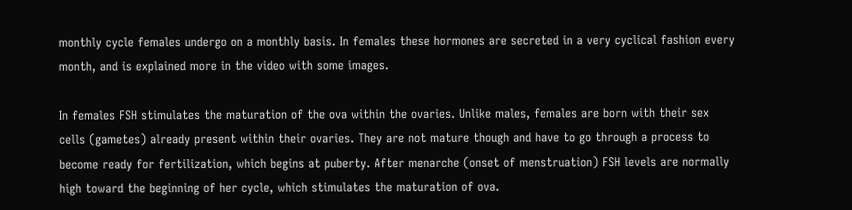monthly cycle females undergo on a monthly basis. In females these hormones are secreted in a very cyclical fashion every month, and is explained more in the video with some images.

In females FSH stimulates the maturation of the ova within the ovaries. Unlike males, females are born with their sex cells (gametes) already present within their ovaries. They are not mature though and have to go through a process to become ready for fertilization, which begins at puberty. After menarche (onset of menstruation) FSH levels are normally high toward the beginning of her cycle, which stimulates the maturation of ova.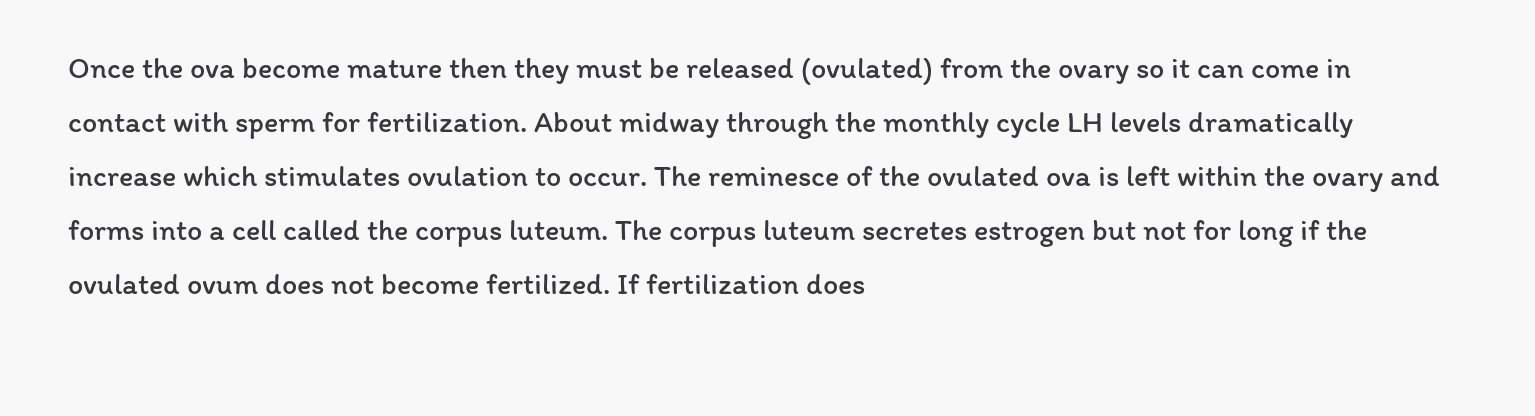Once the ova become mature then they must be released (ovulated) from the ovary so it can come in contact with sperm for fertilization. About midway through the monthly cycle LH levels dramatically increase which stimulates ovulation to occur. The reminesce of the ovulated ova is left within the ovary and forms into a cell called the corpus luteum. The corpus luteum secretes estrogen but not for long if the ovulated ovum does not become fertilized. If fertilization does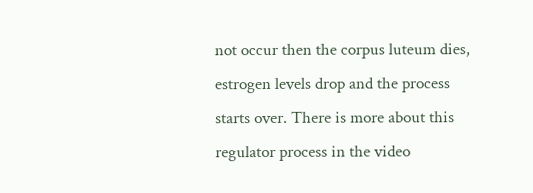not occur then the corpus luteum dies, estrogen levels drop and the process starts over. There is more about this regulator process in the video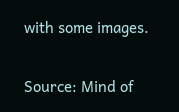with some images.

Source: Mind of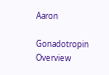Aaron

Gonadotropin Overview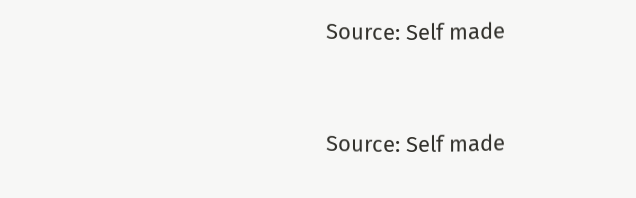Source: Self made


Source: Self made